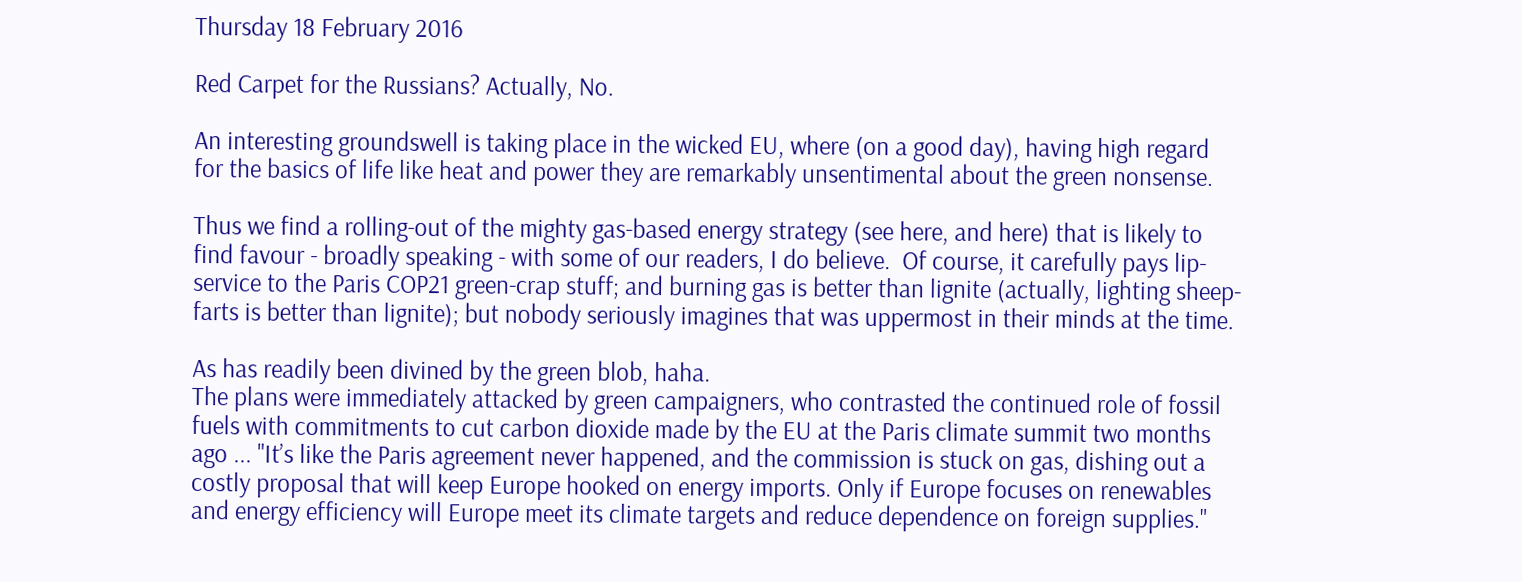Thursday 18 February 2016

Red Carpet for the Russians? Actually, No.

An interesting groundswell is taking place in the wicked EU, where (on a good day), having high regard for the basics of life like heat and power they are remarkably unsentimental about the green nonsense.

Thus we find a rolling-out of the mighty gas-based energy strategy (see here, and here) that is likely to find favour - broadly speaking - with some of our readers, I do believe.  Of course, it carefully pays lip-service to the Paris COP21 green-crap stuff; and burning gas is better than lignite (actually, lighting sheep-farts is better than lignite); but nobody seriously imagines that was uppermost in their minds at the time.

As has readily been divined by the green blob, haha.
The plans were immediately attacked by green campaigners, who contrasted the continued role of fossil fuels with commitments to cut carbon dioxide made by the EU at the Paris climate summit two months ago ... "It’s like the Paris agreement never happened, and the commission is stuck on gas, dishing out a costly proposal that will keep Europe hooked on energy imports. Only if Europe focuses on renewables and energy efficiency will Europe meet its climate targets and reduce dependence on foreign supplies."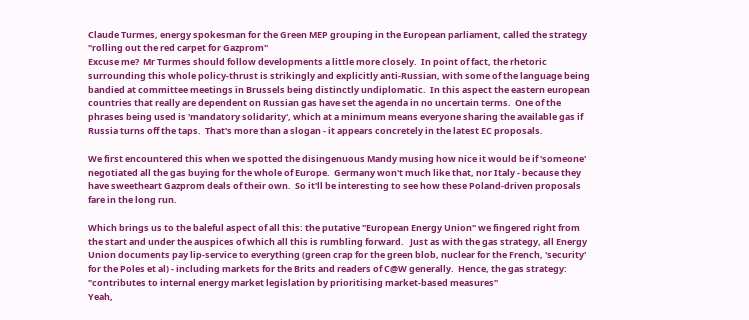Claude Turmes, energy spokesman for the Green MEP grouping in the European parliament, called the strategy "rolling out the red carpet for Gazprom"
Excuse me?  Mr Turmes should follow developments a little more closely.  In point of fact, the rhetoric surrounding this whole policy-thrust is strikingly and explicitly anti-Russian, with some of the language being bandied at committee meetings in Brussels being distinctly undiplomatic.  In this aspect the eastern european countries that really are dependent on Russian gas have set the agenda in no uncertain terms.  One of the phrases being used is 'mandatory solidarity', which at a minimum means everyone sharing the available gas if Russia turns off the taps.  That's more than a slogan - it appears concretely in the latest EC proposals.

We first encountered this when we spotted the disingenuous Mandy musing how nice it would be if 'someone' negotiated all the gas buying for the whole of Europe.  Germany won't much like that, nor Italy - because they have sweetheart Gazprom deals of their own.  So it'll be interesting to see how these Poland-driven proposals fare in the long run.

Which brings us to the baleful aspect of all this: the putative "European Energy Union" we fingered right from the start and under the auspices of which all this is rumbling forward.   Just as with the gas strategy, all Energy Union documents pay lip-service to everything (green crap for the green blob, nuclear for the French, 'security' for the Poles et al) - including markets for the Brits and readers of C@W generally.  Hence, the gas strategy:
"contributes to internal energy market legislation by prioritising market-based measures"
Yeah,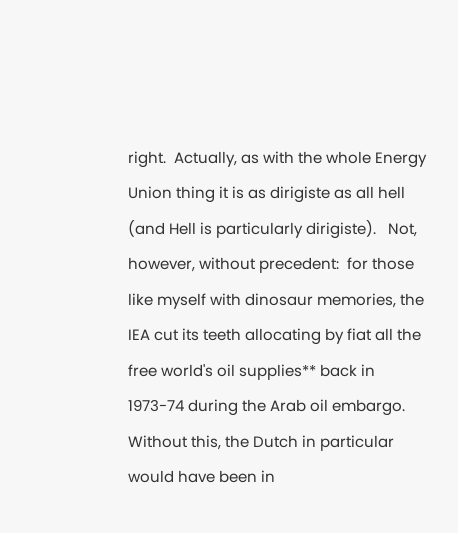right.  Actually, as with the whole Energy Union thing it is as dirigiste as all hell (and Hell is particularly dirigiste).   Not, however, without precedent:  for those like myself with dinosaur memories, the IEA cut its teeth allocating by fiat all the free world's oil supplies** back in 1973-74 during the Arab oil embargo.  Without this, the Dutch in particular would have been in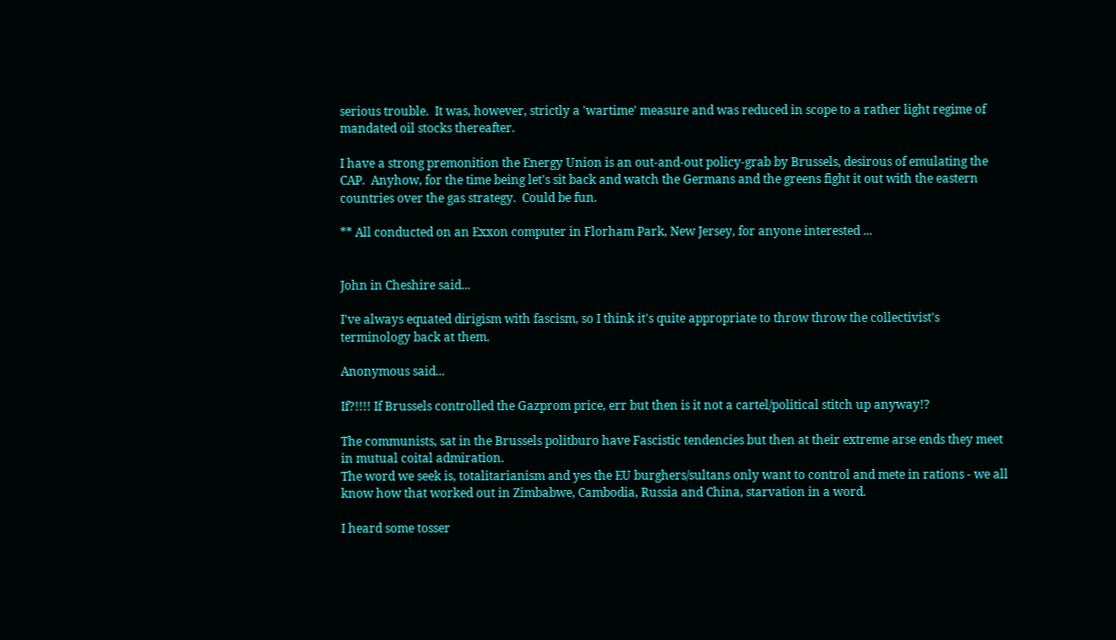serious trouble.  It was, however, strictly a 'wartime' measure and was reduced in scope to a rather light regime of mandated oil stocks thereafter.

I have a strong premonition the Energy Union is an out-and-out policy-grab by Brussels, desirous of emulating the CAP.  Anyhow, for the time being let's sit back and watch the Germans and the greens fight it out with the eastern countries over the gas strategy.  Could be fun.

** All conducted on an Exxon computer in Florham Park, New Jersey, for anyone interested ...


John in Cheshire said...

I've always equated dirigism with fascism, so I think it's quite appropriate to throw throw the collectivist's terminology back at them.

Anonymous said...

If?!!!! If Brussels controlled the Gazprom price, err but then is it not a cartel/political stitch up anyway!?

The communists, sat in the Brussels politburo have Fascistic tendencies but then at their extreme arse ends they meet in mutual coital admiration.
The word we seek is, totalitarianism and yes the EU burghers/sultans only want to control and mete in rations - we all know how that worked out in Zimbabwe, Cambodia, Russia and China, starvation in a word.

I heard some tosser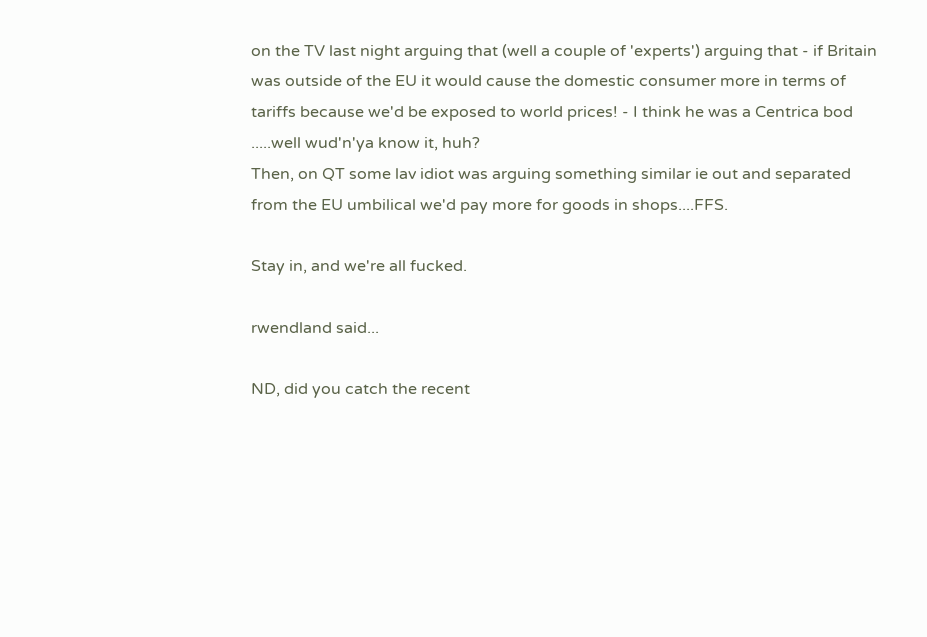on the TV last night arguing that (well a couple of 'experts') arguing that - if Britain was outside of the EU it would cause the domestic consumer more in terms of tariffs because we'd be exposed to world prices! - I think he was a Centrica bod .....well wud'n'ya know it, huh?
Then, on QT some lav idiot was arguing something similar ie out and separated from the EU umbilical we'd pay more for goods in shops....FFS.

Stay in, and we're all fucked.

rwendland said...

ND, did you catch the recent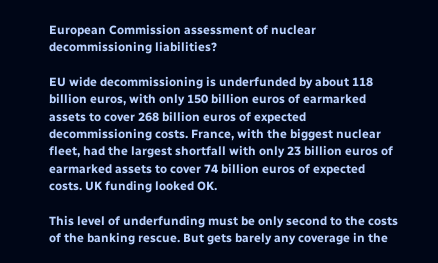European Commission assessment of nuclear decommissioning liabilities?

EU wide decommissioning is underfunded by about 118 billion euros, with only 150 billion euros of earmarked assets to cover 268 billion euros of expected decommissioning costs. France, with the biggest nuclear fleet, had the largest shortfall with only 23 billion euros of earmarked assets to cover 74 billion euros of expected costs. UK funding looked OK.

This level of underfunding must be only second to the costs of the banking rescue. But gets barely any coverage in the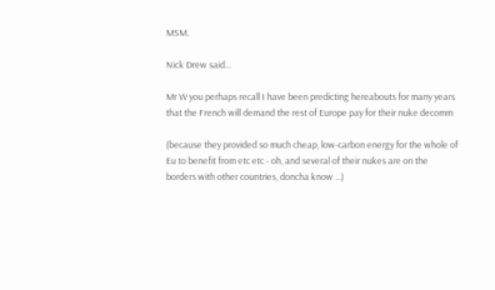MSM.

Nick Drew said...

Mr W you perhaps recall I have been predicting hereabouts for many years that the French will demand the rest of Europe pay for their nuke decomm

(because they provided so much cheap, low-carbon energy for the whole of Eu to benefit from etc etc - oh, and several of their nukes are on the borders with other countries, doncha know ...)